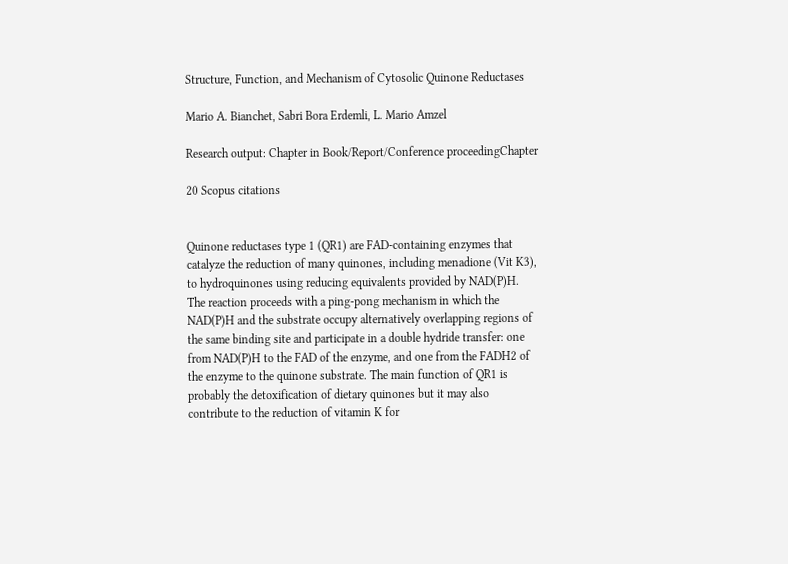Structure, Function, and Mechanism of Cytosolic Quinone Reductases

Mario A. Bianchet, Sabri Bora Erdemli, L. Mario Amzel

Research output: Chapter in Book/Report/Conference proceedingChapter

20 Scopus citations


Quinone reductases type 1 (QR1) are FAD-containing enzymes that catalyze the reduction of many quinones, including menadione (Vit K3), to hydroquinones using reducing equivalents provided by NAD(P)H. The reaction proceeds with a ping-pong mechanism in which the NAD(P)H and the substrate occupy alternatively overlapping regions of the same binding site and participate in a double hydride transfer: one from NAD(P)H to the FAD of the enzyme, and one from the FADH2 of the enzyme to the quinone substrate. The main function of QR1 is probably the detoxification of dietary quinones but it may also contribute to the reduction of vitamin K for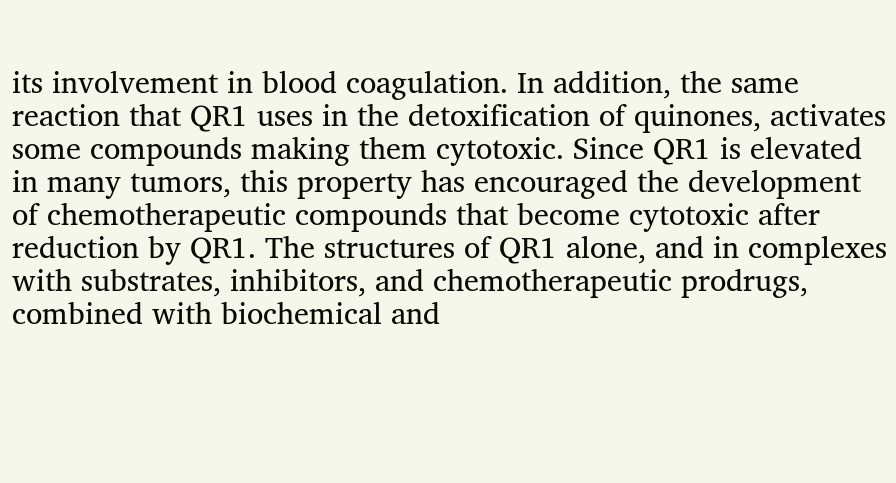its involvement in blood coagulation. In addition, the same reaction that QR1 uses in the detoxification of quinones, activates some compounds making them cytotoxic. Since QR1 is elevated in many tumors, this property has encouraged the development of chemotherapeutic compounds that become cytotoxic after reduction by QR1. The structures of QR1 alone, and in complexes with substrates, inhibitors, and chemotherapeutic prodrugs, combined with biochemical and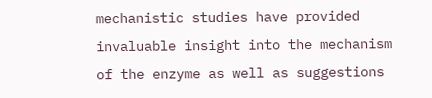mechanistic studies have provided invaluable insight into the mechanism of the enzyme as well as suggestions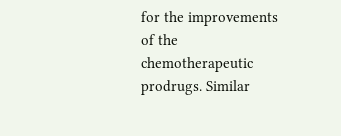for the improvements of the chemotherapeutic prodrugs. Similar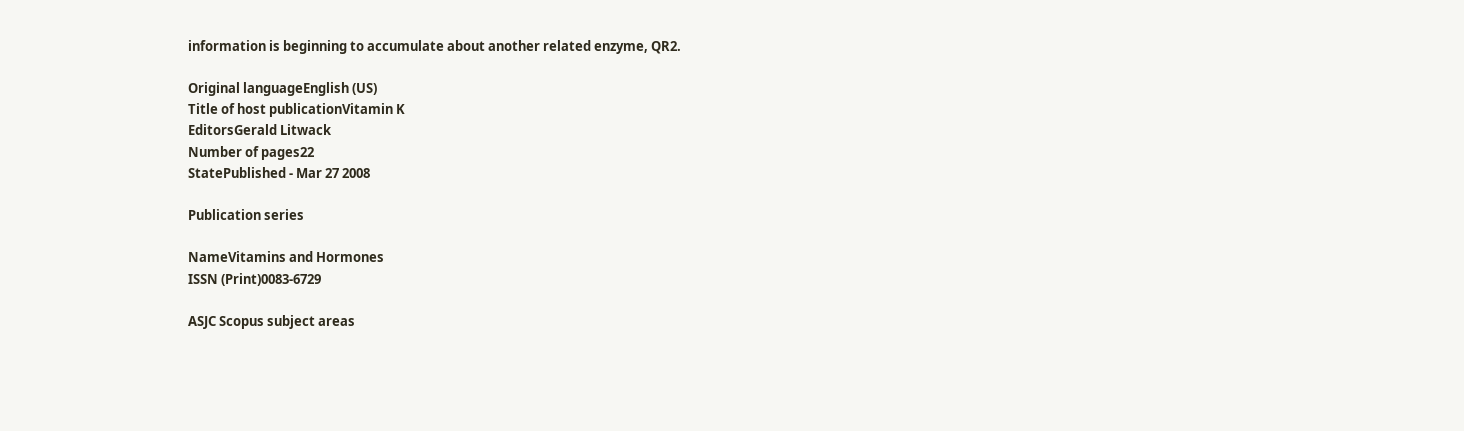information is beginning to accumulate about another related enzyme, QR2.

Original languageEnglish (US)
Title of host publicationVitamin K
EditorsGerald Litwack
Number of pages22
StatePublished - Mar 27 2008

Publication series

NameVitamins and Hormones
ISSN (Print)0083-6729

ASJC Scopus subject areas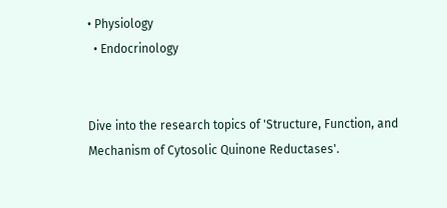• Physiology
  • Endocrinology


Dive into the research topics of 'Structure, Function, and Mechanism of Cytosolic Quinone Reductases'.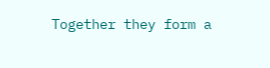Together they form a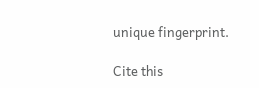unique fingerprint.

Cite this